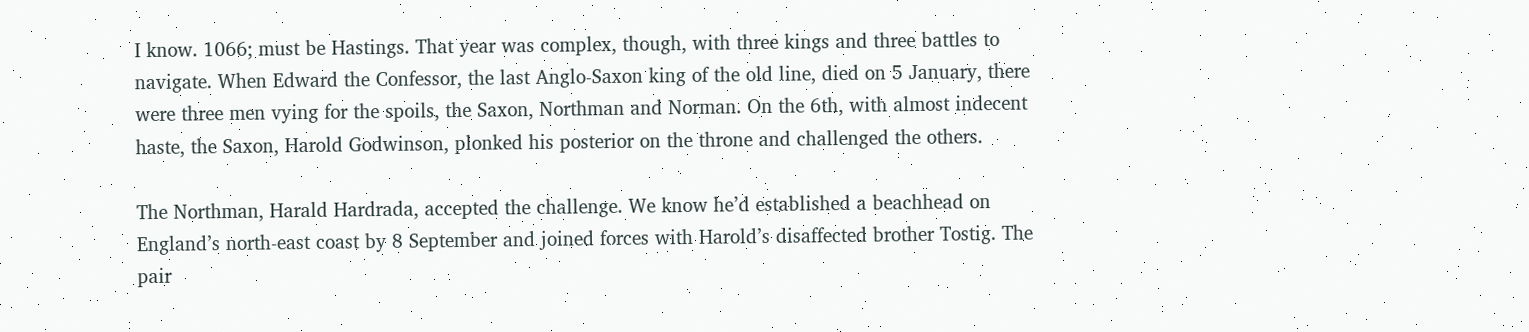I know. 1066; must be Hastings. That year was complex, though, with three kings and three battles to navigate. When Edward the Confessor, the last Anglo-Saxon king of the old line, died on 5 January, there were three men vying for the spoils, the Saxon, Northman and Norman. On the 6th, with almost indecent haste, the Saxon, Harold Godwinson, plonked his posterior on the throne and challenged the others.

The Northman, Harald Hardrada, accepted the challenge. We know he’d established a beachhead on England’s north-east coast by 8 September and joined forces with Harold’s disaffected brother Tostig. The pair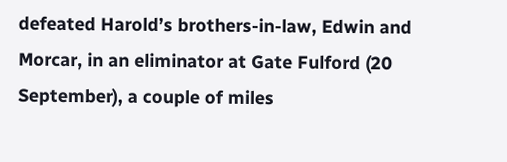defeated Harold’s brothers-in-law, Edwin and Morcar, in an eliminator at Gate Fulford (20 September), a couple of miles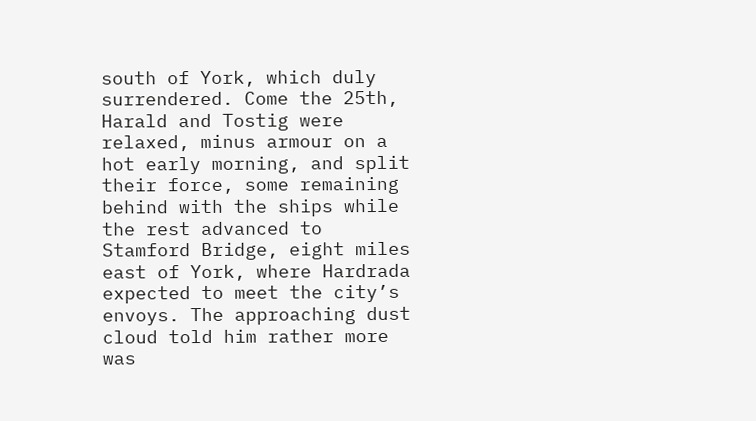south of York, which duly surrendered. Come the 25th, Harald and Tostig were relaxed, minus armour on a hot early morning, and split their force, some remaining behind with the ships while the rest advanced to Stamford Bridge, eight miles east of York, where Hardrada expected to meet the city’s envoys. The approaching dust cloud told him rather more was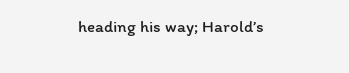heading his way; Harold’s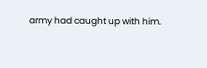army had caught up with him.